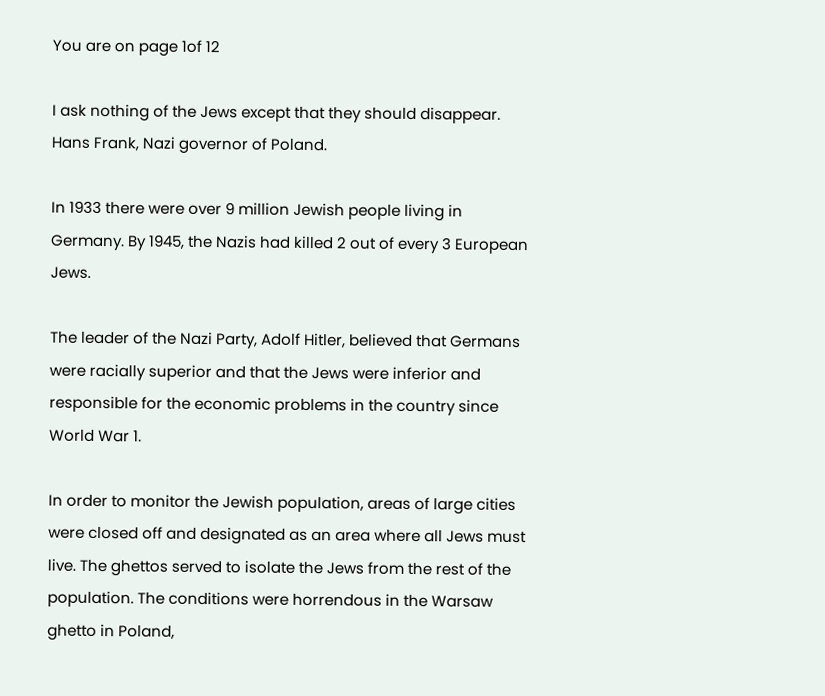You are on page 1of 12

I ask nothing of the Jews except that they should disappear. Hans Frank, Nazi governor of Poland.

In 1933 there were over 9 million Jewish people living in Germany. By 1945, the Nazis had killed 2 out of every 3 European Jews.

The leader of the Nazi Party, Adolf Hitler, believed that Germans were racially superior and that the Jews were inferior and responsible for the economic problems in the country since World War 1.

In order to monitor the Jewish population, areas of large cities were closed off and designated as an area where all Jews must live. The ghettos served to isolate the Jews from the rest of the population. The conditions were horrendous in the Warsaw ghetto in Poland,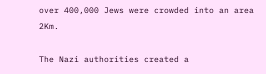over 400,000 Jews were crowded into an area 2Km.

The Nazi authorities created a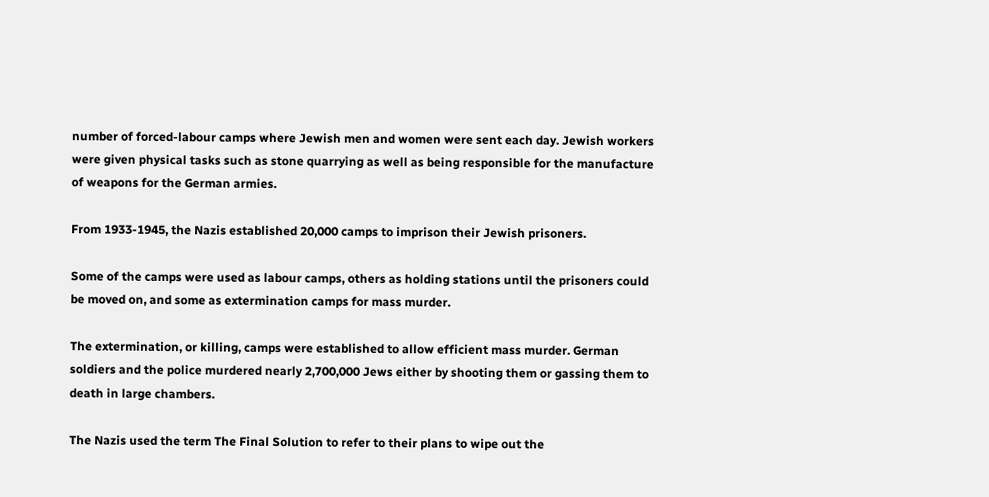number of forced-labour camps where Jewish men and women were sent each day. Jewish workers were given physical tasks such as stone quarrying as well as being responsible for the manufacture of weapons for the German armies.

From 1933-1945, the Nazis established 20,000 camps to imprison their Jewish prisoners.

Some of the camps were used as labour camps, others as holding stations until the prisoners could be moved on, and some as extermination camps for mass murder.

The extermination, or killing, camps were established to allow efficient mass murder. German soldiers and the police murdered nearly 2,700,000 Jews either by shooting them or gassing them to death in large chambers.

The Nazis used the term The Final Solution to refer to their plans to wipe out the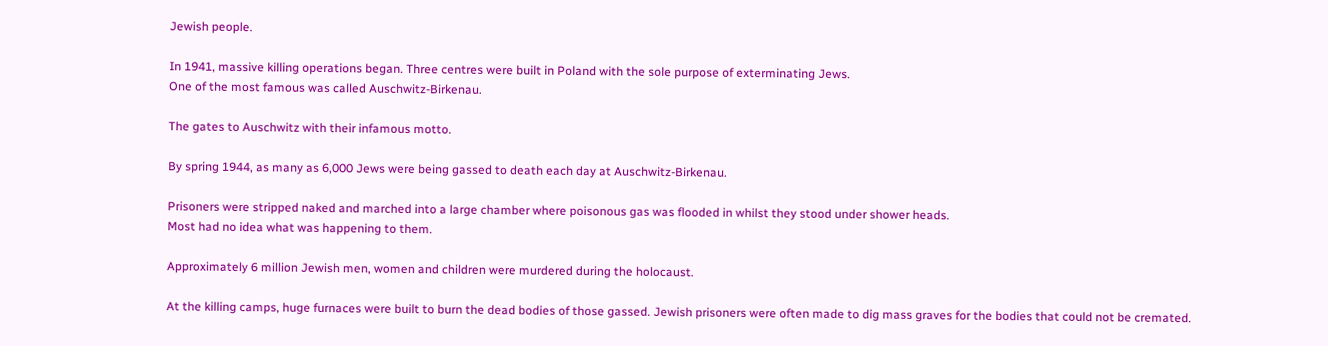Jewish people.

In 1941, massive killing operations began. Three centres were built in Poland with the sole purpose of exterminating Jews.
One of the most famous was called Auschwitz-Birkenau.

The gates to Auschwitz with their infamous motto.

By spring 1944, as many as 6,000 Jews were being gassed to death each day at Auschwitz-Birkenau.

Prisoners were stripped naked and marched into a large chamber where poisonous gas was flooded in whilst they stood under shower heads.
Most had no idea what was happening to them.

Approximately 6 million Jewish men, women and children were murdered during the holocaust.

At the killing camps, huge furnaces were built to burn the dead bodies of those gassed. Jewish prisoners were often made to dig mass graves for the bodies that could not be cremated.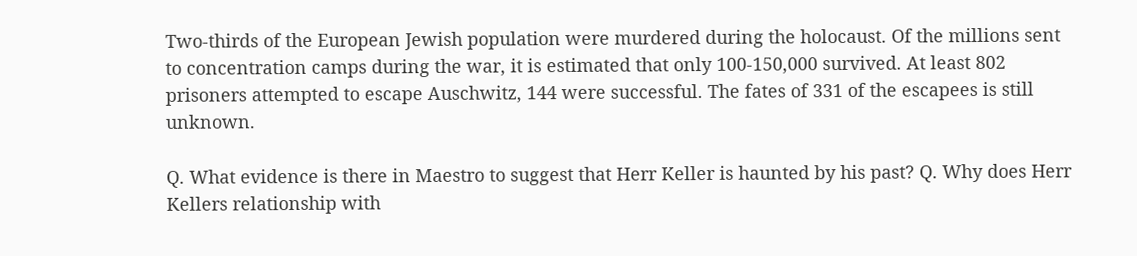Two-thirds of the European Jewish population were murdered during the holocaust. Of the millions sent to concentration camps during the war, it is estimated that only 100-150,000 survived. At least 802 prisoners attempted to escape Auschwitz, 144 were successful. The fates of 331 of the escapees is still unknown.

Q. What evidence is there in Maestro to suggest that Herr Keller is haunted by his past? Q. Why does Herr Kellers relationship with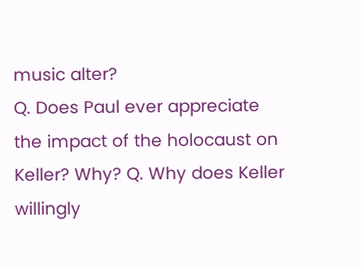music alter?
Q. Does Paul ever appreciate the impact of the holocaust on Keller? Why? Q. Why does Keller willingly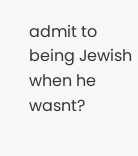admit to being Jewish when he wasnt?